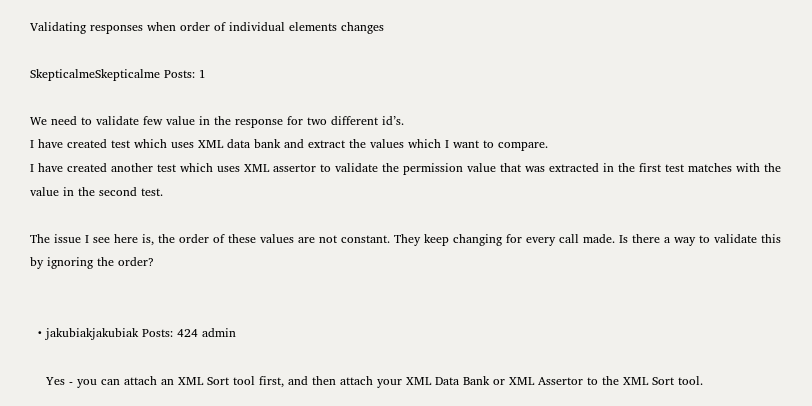Validating responses when order of individual elements changes

SkepticalmeSkepticalme Posts: 1

We need to validate few value in the response for two different id’s.
I have created test which uses XML data bank and extract the values which I want to compare.
I have created another test which uses XML assertor to validate the permission value that was extracted in the first test matches with the value in the second test.

The issue I see here is, the order of these values are not constant. They keep changing for every call made. Is there a way to validate this by ignoring the order?


  • jakubiakjakubiak Posts: 424 admin

    Yes - you can attach an XML Sort tool first, and then attach your XML Data Bank or XML Assertor to the XML Sort tool.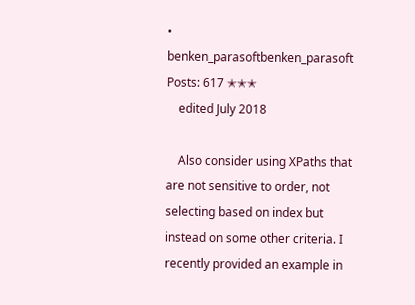• benken_parasoftbenken_parasoft Posts: 617 ✭✭✭
    edited July 2018

    Also consider using XPaths that are not sensitive to order, not selecting based on index but instead on some other criteria. I recently provided an example in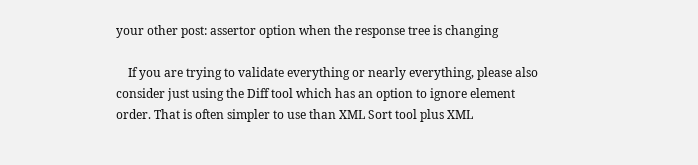your other post: assertor option when the response tree is changing

    If you are trying to validate everything or nearly everything, please also consider just using the Diff tool which has an option to ignore element order. That is often simpler to use than XML Sort tool plus XML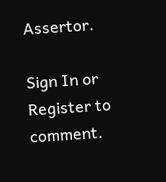Assertor.

Sign In or Register to comment.